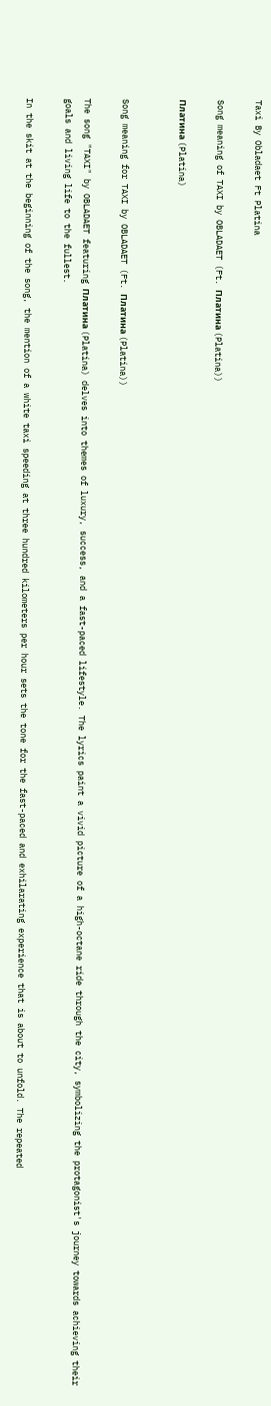Taxi By Obladaet Ft Platina

Song meaning of TAXI by OBLADAET (Ft. Платина (Platina))

Платина (Platina)


Song meaning for TAXI by OBLADAET (Ft. Платина (Platina))

The song "TAXI" by OBLADAET featuring Платина (Platina) delves into themes of luxury, success, and a fast-paced lifestyle. The lyrics paint a vivid picture of a high-octane ride through the city, symbolizing the protagonist's journey towards achieving their goals and living life to the fullest.

In the skit at the beginning of the song, the mention of a white taxi speeding at three hundred kilometers per hour sets the tone for the fast-paced and exhilarating experience that is about to unfold. The repeated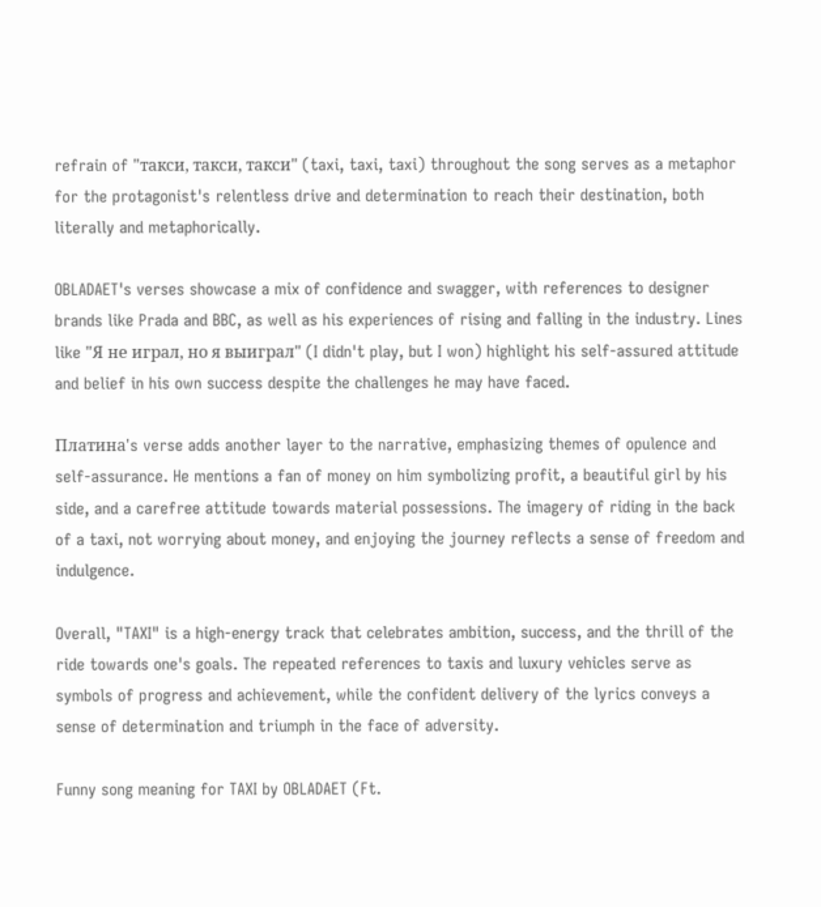refrain of "такси, такси, такси" (taxi, taxi, taxi) throughout the song serves as a metaphor for the protagonist's relentless drive and determination to reach their destination, both literally and metaphorically.

OBLADAET's verses showcase a mix of confidence and swagger, with references to designer brands like Prada and BBC, as well as his experiences of rising and falling in the industry. Lines like "Я не играл, но я выиграл" (I didn't play, but I won) highlight his self-assured attitude and belief in his own success despite the challenges he may have faced.

Платина's verse adds another layer to the narrative, emphasizing themes of opulence and self-assurance. He mentions a fan of money on him symbolizing profit, a beautiful girl by his side, and a carefree attitude towards material possessions. The imagery of riding in the back of a taxi, not worrying about money, and enjoying the journey reflects a sense of freedom and indulgence.

Overall, "TAXI" is a high-energy track that celebrates ambition, success, and the thrill of the ride towards one's goals. The repeated references to taxis and luxury vehicles serve as symbols of progress and achievement, while the confident delivery of the lyrics conveys a sense of determination and triumph in the face of adversity.

Funny song meaning for TAXI by OBLADAET (Ft.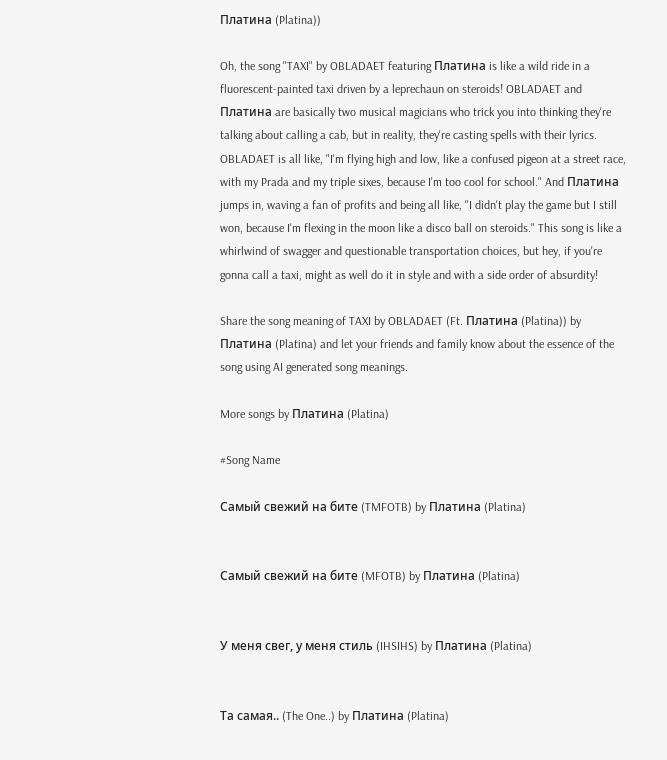Платина (Platina))

Oh, the song "TAXI" by OBLADAET featuring Платина is like a wild ride in a fluorescent-painted taxi driven by a leprechaun on steroids! OBLADAET and Платина are basically two musical magicians who trick you into thinking they're talking about calling a cab, but in reality, they're casting spells with their lyrics. OBLADAET is all like, "I'm flying high and low, like a confused pigeon at a street race, with my Prada and my triple sixes, because I'm too cool for school." And Платина jumps in, waving a fan of profits and being all like, "I didn't play the game but I still won, because I'm flexing in the moon like a disco ball on steroids." This song is like a whirlwind of swagger and questionable transportation choices, but hey, if you're gonna call a taxi, might as well do it in style and with a side order of absurdity!

Share the song meaning of TAXI by OBLADAET (Ft. Платина (Platina)) by Платина (Platina) and let your friends and family know about the essence of the song using AI generated song meanings.

More songs by Платина (Platina)

#Song Name

Самый свежий на бите (TMFOTB) by Платина (Platina)


Самый свежий на бите (MFOTB) by Платина (Platina)


У меня свег, у меня стиль (IHSIHS) by Платина (Platina)


Та самая.. (The One..) by Платина (Platina)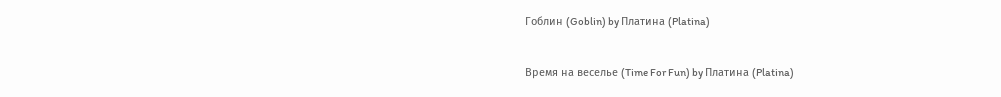Гоблин (Goblin) by Платина (Platina)


Время на веселье (Time For Fun) by Платина (Platina)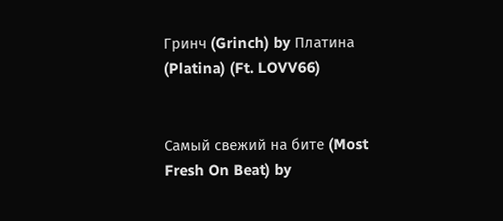Гринч (Grinch) by Платина (Platina) (Ft. LOVV66)


Самый свежий на бите (Most Fresh On Beat) by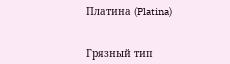Платина (Platina)


Грязный тип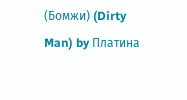(Бомжи) (Dirty Man) by Платина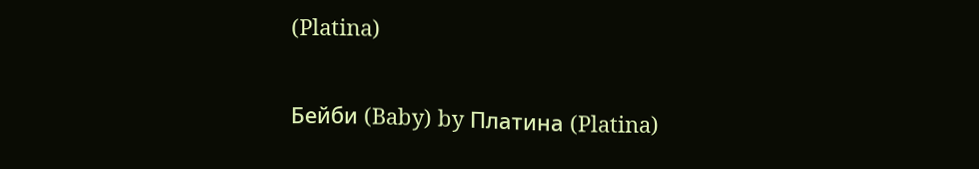(Platina)


Бейби (Baby) by Платина (Platina)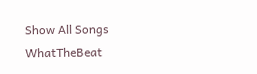Show All Songs
WhatTheBeat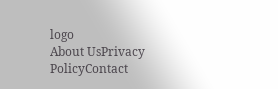logo
About UsPrivacy PolicyContact